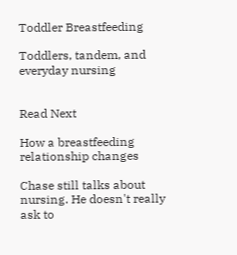Toddler Breastfeeding

Toddlers, tandem, and everyday nursing


Read Next

How a breastfeeding relationship changes

Chase still talks about nursing. He doesn't really ask to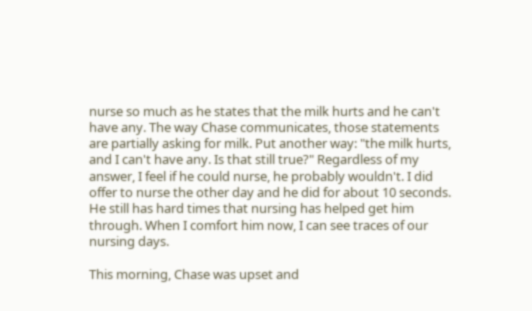nurse so much as he states that the milk hurts and he can't have any. The way Chase communicates, those statements are partially asking for milk. Put another way: "the milk hurts, and I can't have any. Is that still true?" Regardless of my answer, I feel if he could nurse, he probably wouldn't. I did offer to nurse the other day and he did for about 10 seconds. He still has hard times that nursing has helped get him through. When I comfort him now, I can see traces of our nursing days.

This morning, Chase was upset and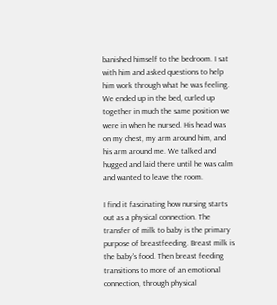banished himself to the bedroom. I sat with him and asked questions to help him work through what he was feeling. We ended up in the bed, curled up together in much the same position we were in when he nursed. His head was on my chest, my arm around him, and his arm around me. We talked and hugged and laid there until he was calm and wanted to leave the room.

I find it fascinating how nursing starts out as a physical connection. The transfer of milk to baby is the primary purpose of breastfeeding. Breast milk is the baby's food. Then breast feeding transitions to more of an emotional connection, through physical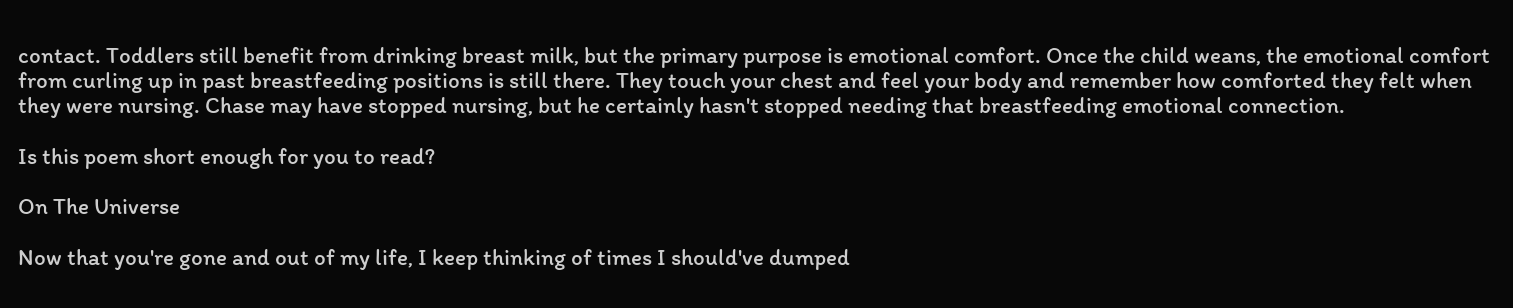contact. Toddlers still benefit from drinking breast milk, but the primary purpose is emotional comfort. Once the child weans, the emotional comfort from curling up in past breastfeeding positions is still there. They touch your chest and feel your body and remember how comforted they felt when they were nursing. Chase may have stopped nursing, but he certainly hasn't stopped needing that breastfeeding emotional connection.

Is this poem short enough for you to read?

On The Universe

Now that you're gone and out of my life, I keep thinking of times I should've dumped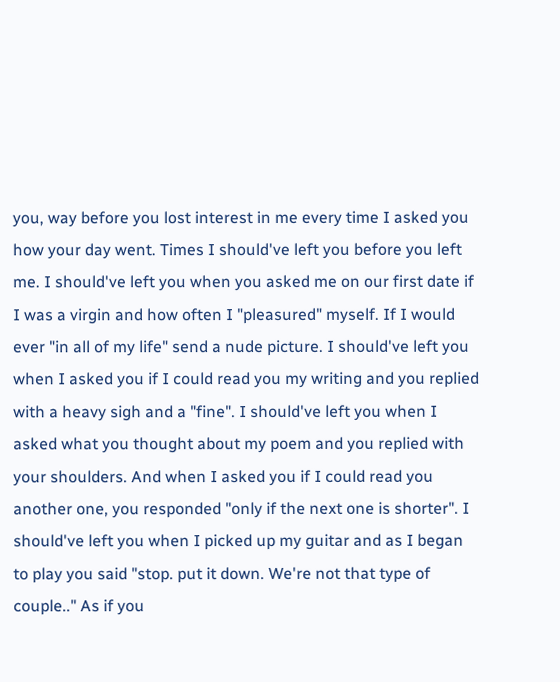you, way before you lost interest in me every time I asked you how your day went. Times I should've left you before you left me. I should've left you when you asked me on our first date if I was a virgin and how often I "pleasured" myself. If I would ever "in all of my life" send a nude picture. I should've left you when I asked you if I could read you my writing and you replied with a heavy sigh and a "fine". I should've left you when I asked what you thought about my poem and you replied with your shoulders. And when I asked you if I could read you another one, you responded "only if the next one is shorter". I should've left you when I picked up my guitar and as I began to play you said "stop. put it down. We're not that type of couple.." As if you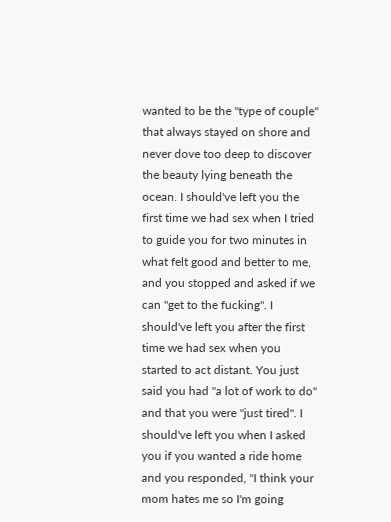wanted to be the "type of couple" that always stayed on shore and never dove too deep to discover the beauty lying beneath the ocean. I should've left you the first time we had sex when I tried to guide you for two minutes in what felt good and better to me, and you stopped and asked if we can "get to the fucking". I should've left you after the first time we had sex when you started to act distant. You just said you had "a lot of work to do" and that you were "just tired". I should've left you when I asked you if you wanted a ride home and you responded, "I think your mom hates me so I'm going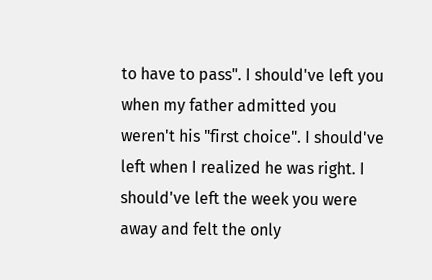to have to pass". I should've left you when my father admitted you weren't his "first choice". I should've left when I realized he was right. I should've left the week you were away and felt the only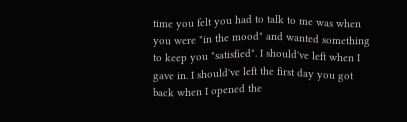time you felt you had to talk to me was when you were "in the mood" and wanted something to keep you "satisfied". I should've left when I gave in. I should've left the first day you got back when I opened the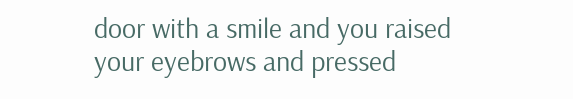door with a smile and you raised your eyebrows and pressed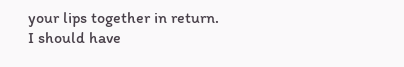your lips together in return. I should have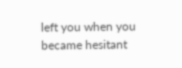left you when you became hesitant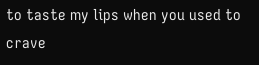to taste my lips when you used to crave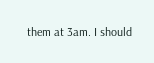them at 3am. I should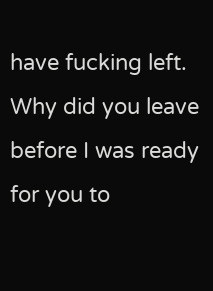have fucking left. Why did you leave before I was ready for you to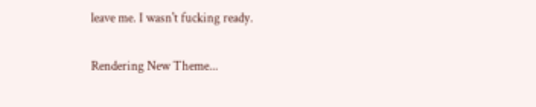leave me. I wasn't fucking ready.

Rendering New Theme...